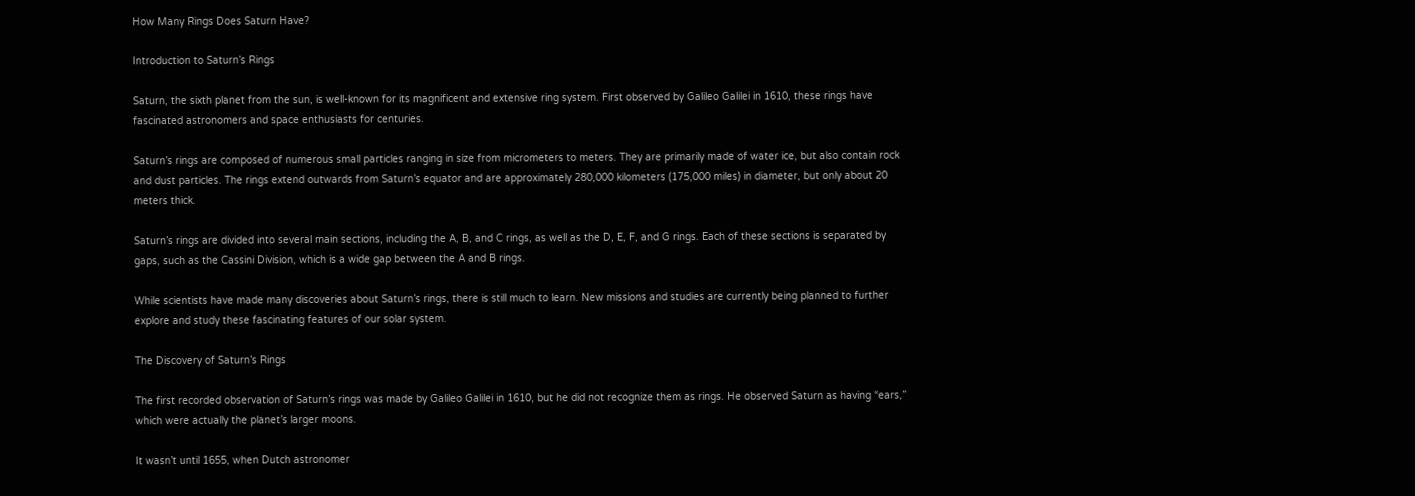How Many Rings Does Saturn Have?

Introduction to Saturn’s Rings

Saturn, the sixth planet from the sun, is well-known for its magnificent and extensive ring system. First observed by Galileo Galilei in 1610, these rings have fascinated astronomers and space enthusiasts for centuries.

Saturn’s rings are composed of numerous small particles ranging in size from micrometers to meters. They are primarily made of water ice, but also contain rock and dust particles. The rings extend outwards from Saturn’s equator and are approximately 280,000 kilometers (175,000 miles) in diameter, but only about 20 meters thick.

Saturn’s rings are divided into several main sections, including the A, B, and C rings, as well as the D, E, F, and G rings. Each of these sections is separated by gaps, such as the Cassini Division, which is a wide gap between the A and B rings.

While scientists have made many discoveries about Saturn’s rings, there is still much to learn. New missions and studies are currently being planned to further explore and study these fascinating features of our solar system.

The Discovery of Saturn’s Rings

The first recorded observation of Saturn’s rings was made by Galileo Galilei in 1610, but he did not recognize them as rings. He observed Saturn as having “ears,” which were actually the planet’s larger moons.

It wasn’t until 1655, when Dutch astronomer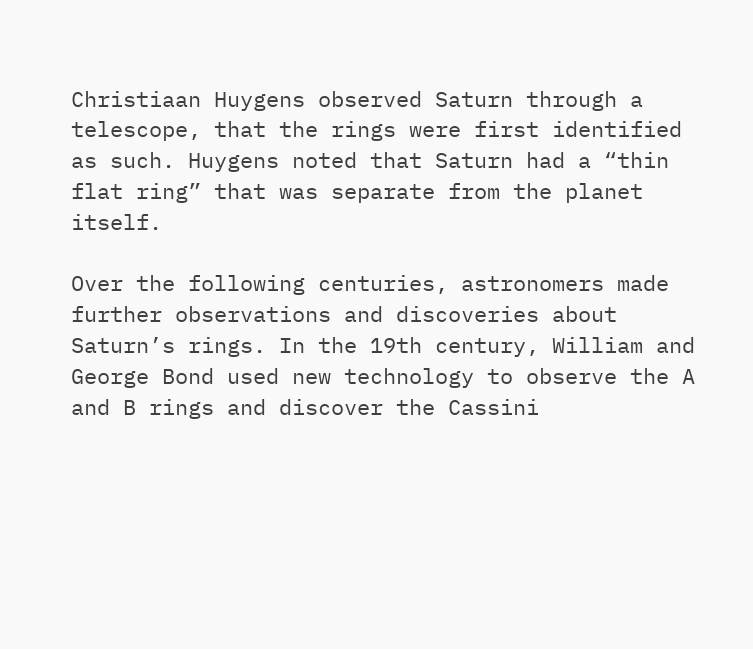Christiaan Huygens observed Saturn through a telescope, that the rings were first identified as such. Huygens noted that Saturn had a “thin flat ring” that was separate from the planet itself.

Over the following centuries, astronomers made further observations and discoveries about Saturn’s rings. In the 19th century, William and George Bond used new technology to observe the A and B rings and discover the Cassini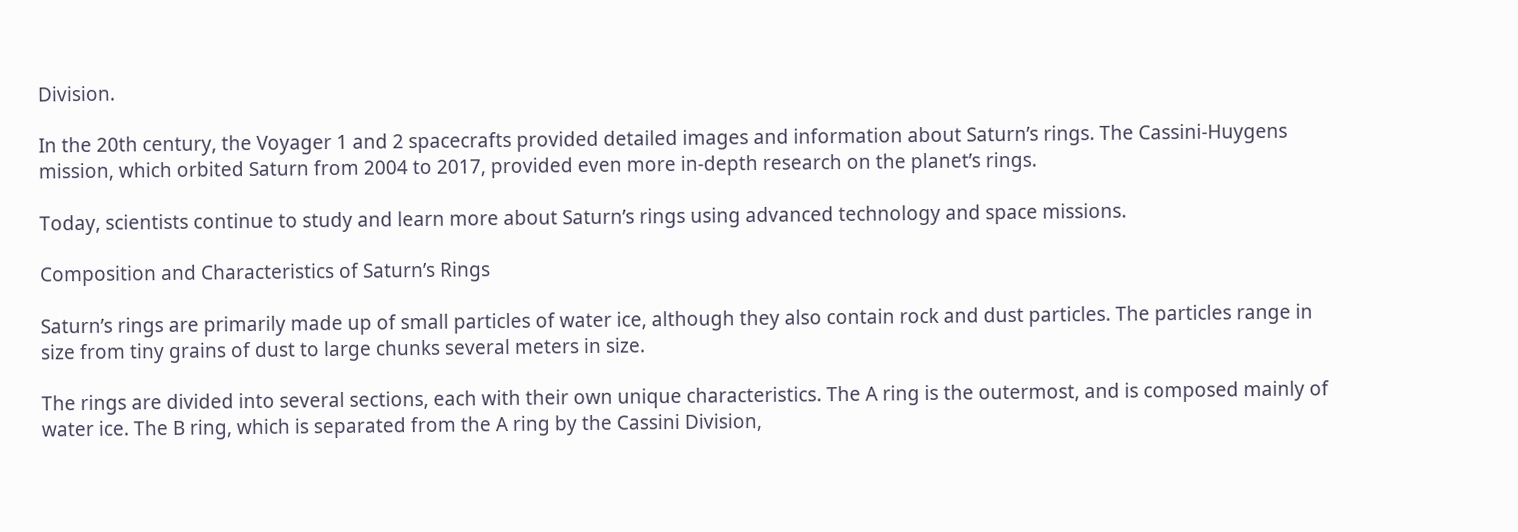Division.

In the 20th century, the Voyager 1 and 2 spacecrafts provided detailed images and information about Saturn’s rings. The Cassini-Huygens mission, which orbited Saturn from 2004 to 2017, provided even more in-depth research on the planet’s rings.

Today, scientists continue to study and learn more about Saturn’s rings using advanced technology and space missions.

Composition and Characteristics of Saturn’s Rings

Saturn’s rings are primarily made up of small particles of water ice, although they also contain rock and dust particles. The particles range in size from tiny grains of dust to large chunks several meters in size.

The rings are divided into several sections, each with their own unique characteristics. The A ring is the outermost, and is composed mainly of water ice. The B ring, which is separated from the A ring by the Cassini Division,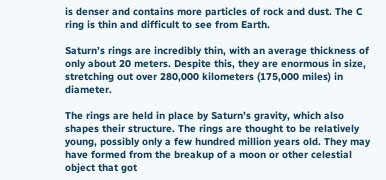is denser and contains more particles of rock and dust. The C ring is thin and difficult to see from Earth.

Saturn’s rings are incredibly thin, with an average thickness of only about 20 meters. Despite this, they are enormous in size, stretching out over 280,000 kilometers (175,000 miles) in diameter.

The rings are held in place by Saturn’s gravity, which also shapes their structure. The rings are thought to be relatively young, possibly only a few hundred million years old. They may have formed from the breakup of a moon or other celestial object that got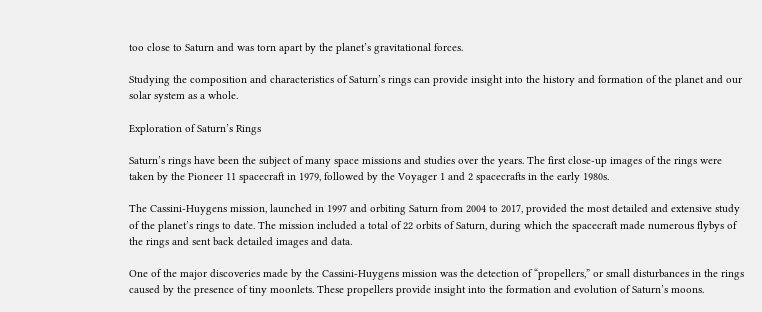too close to Saturn and was torn apart by the planet’s gravitational forces.

Studying the composition and characteristics of Saturn’s rings can provide insight into the history and formation of the planet and our solar system as a whole.

Exploration of Saturn’s Rings

Saturn’s rings have been the subject of many space missions and studies over the years. The first close-up images of the rings were taken by the Pioneer 11 spacecraft in 1979, followed by the Voyager 1 and 2 spacecrafts in the early 1980s.

The Cassini-Huygens mission, launched in 1997 and orbiting Saturn from 2004 to 2017, provided the most detailed and extensive study of the planet’s rings to date. The mission included a total of 22 orbits of Saturn, during which the spacecraft made numerous flybys of the rings and sent back detailed images and data.

One of the major discoveries made by the Cassini-Huygens mission was the detection of “propellers,” or small disturbances in the rings caused by the presence of tiny moonlets. These propellers provide insight into the formation and evolution of Saturn’s moons.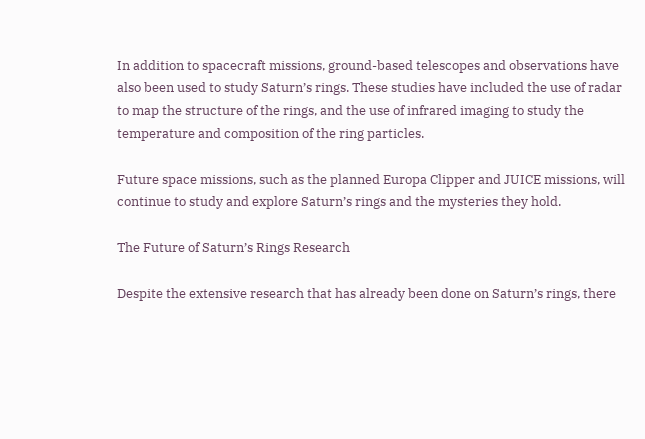In addition to spacecraft missions, ground-based telescopes and observations have also been used to study Saturn’s rings. These studies have included the use of radar to map the structure of the rings, and the use of infrared imaging to study the temperature and composition of the ring particles.

Future space missions, such as the planned Europa Clipper and JUICE missions, will continue to study and explore Saturn’s rings and the mysteries they hold.

The Future of Saturn’s Rings Research

Despite the extensive research that has already been done on Saturn’s rings, there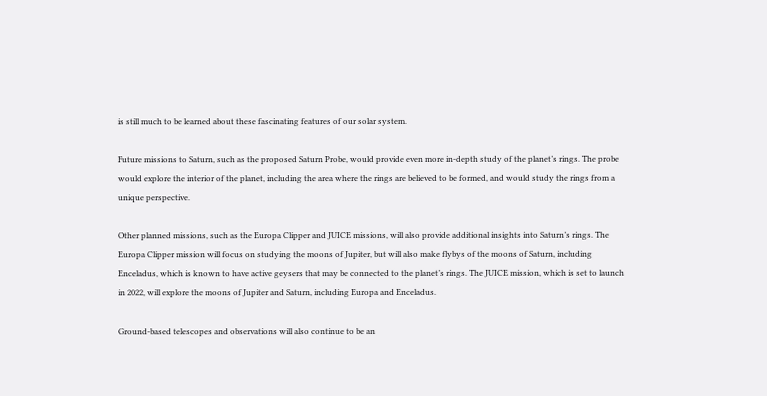is still much to be learned about these fascinating features of our solar system.

Future missions to Saturn, such as the proposed Saturn Probe, would provide even more in-depth study of the planet’s rings. The probe would explore the interior of the planet, including the area where the rings are believed to be formed, and would study the rings from a unique perspective.

Other planned missions, such as the Europa Clipper and JUICE missions, will also provide additional insights into Saturn’s rings. The Europa Clipper mission will focus on studying the moons of Jupiter, but will also make flybys of the moons of Saturn, including Enceladus, which is known to have active geysers that may be connected to the planet’s rings. The JUICE mission, which is set to launch in 2022, will explore the moons of Jupiter and Saturn, including Europa and Enceladus.

Ground-based telescopes and observations will also continue to be an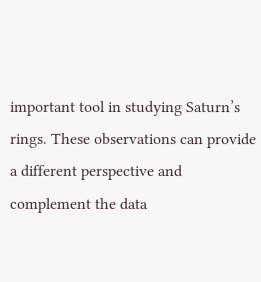important tool in studying Saturn’s rings. These observations can provide a different perspective and complement the data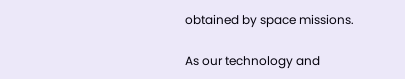obtained by space missions.

As our technology and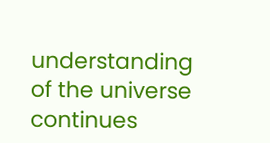understanding of the universe continues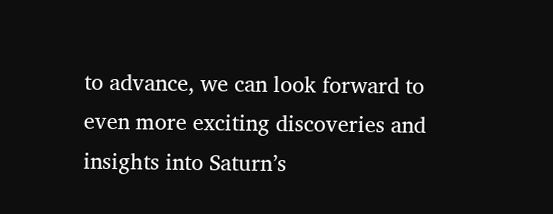to advance, we can look forward to even more exciting discoveries and insights into Saturn’s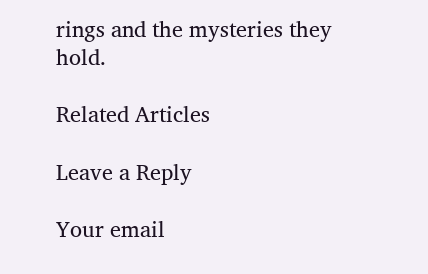rings and the mysteries they hold.

Related Articles

Leave a Reply

Your email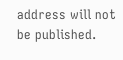address will not be published.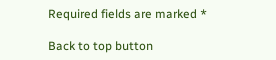Required fields are marked *

Back to top button